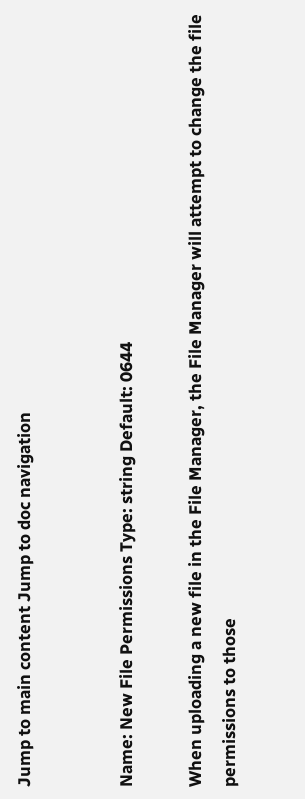Jump to main content Jump to doc navigation


Name: New File Permissions Type: string Default: 0644

When uploading a new file in the File Manager, the File Manager will attempt to change the file permissions to those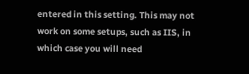entered in this setting. This may not work on some setups, such as IIS, in which case you will need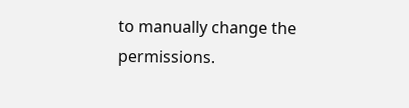to manually change the permissions.